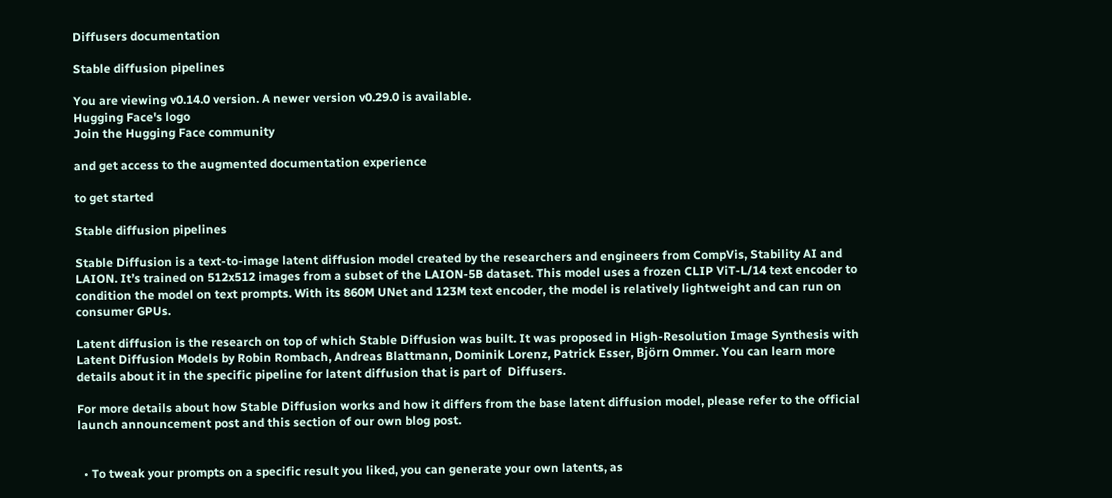Diffusers documentation

Stable diffusion pipelines

You are viewing v0.14.0 version. A newer version v0.29.0 is available.
Hugging Face's logo
Join the Hugging Face community

and get access to the augmented documentation experience

to get started

Stable diffusion pipelines

Stable Diffusion is a text-to-image latent diffusion model created by the researchers and engineers from CompVis, Stability AI and LAION. It’s trained on 512x512 images from a subset of the LAION-5B dataset. This model uses a frozen CLIP ViT-L/14 text encoder to condition the model on text prompts. With its 860M UNet and 123M text encoder, the model is relatively lightweight and can run on consumer GPUs.

Latent diffusion is the research on top of which Stable Diffusion was built. It was proposed in High-Resolution Image Synthesis with Latent Diffusion Models by Robin Rombach, Andreas Blattmann, Dominik Lorenz, Patrick Esser, Björn Ommer. You can learn more details about it in the specific pipeline for latent diffusion that is part of  Diffusers.

For more details about how Stable Diffusion works and how it differs from the base latent diffusion model, please refer to the official launch announcement post and this section of our own blog post.


  • To tweak your prompts on a specific result you liked, you can generate your own latents, as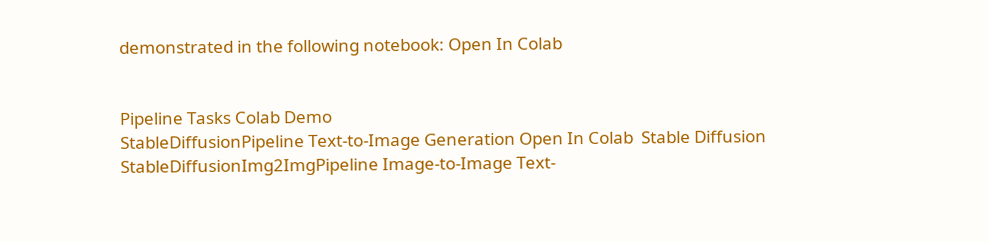demonstrated in the following notebook: Open In Colab


Pipeline Tasks Colab Demo
StableDiffusionPipeline Text-to-Image Generation Open In Colab  Stable Diffusion
StableDiffusionImg2ImgPipeline Image-to-Image Text-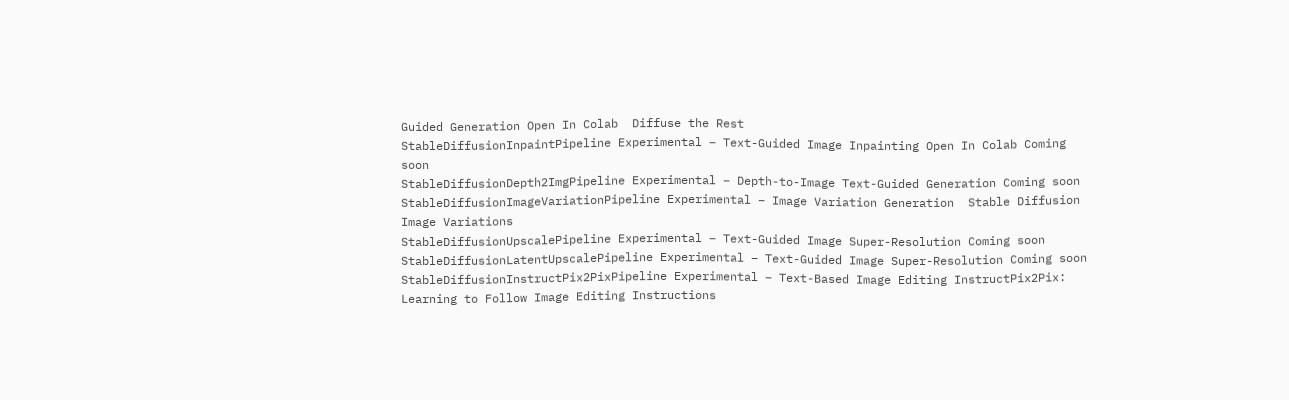Guided Generation Open In Colab  Diffuse the Rest
StableDiffusionInpaintPipeline Experimental – Text-Guided Image Inpainting Open In Colab Coming soon
StableDiffusionDepth2ImgPipeline Experimental – Depth-to-Image Text-Guided Generation Coming soon
StableDiffusionImageVariationPipeline Experimental – Image Variation Generation  Stable Diffusion Image Variations
StableDiffusionUpscalePipeline Experimental – Text-Guided Image Super-Resolution Coming soon
StableDiffusionLatentUpscalePipeline Experimental – Text-Guided Image Super-Resolution Coming soon
StableDiffusionInstructPix2PixPipeline Experimental – Text-Based Image Editing InstructPix2Pix: Learning to Follow Image Editing Instructions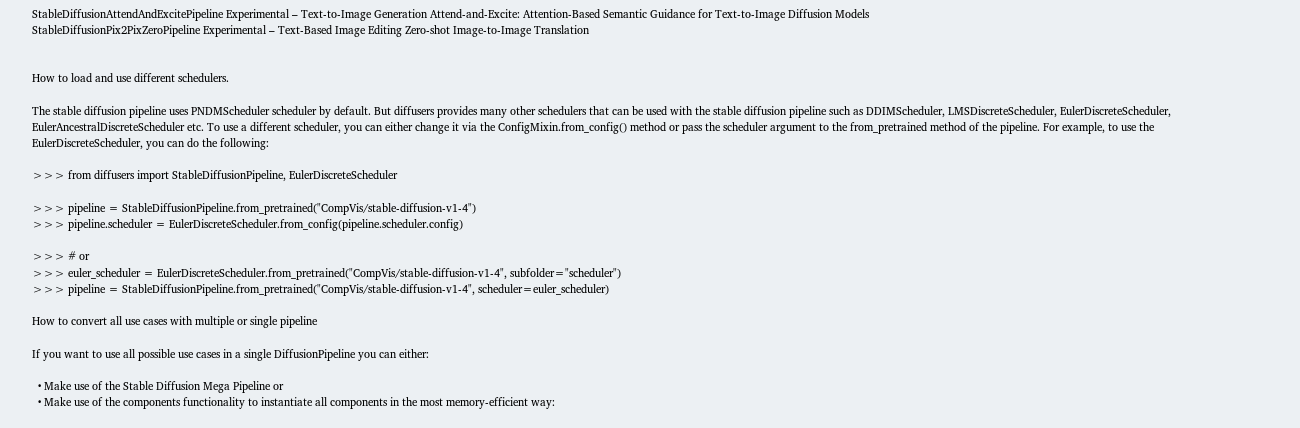StableDiffusionAttendAndExcitePipeline Experimental – Text-to-Image Generation Attend-and-Excite: Attention-Based Semantic Guidance for Text-to-Image Diffusion Models
StableDiffusionPix2PixZeroPipeline Experimental – Text-Based Image Editing Zero-shot Image-to-Image Translation


How to load and use different schedulers.

The stable diffusion pipeline uses PNDMScheduler scheduler by default. But diffusers provides many other schedulers that can be used with the stable diffusion pipeline such as DDIMScheduler, LMSDiscreteScheduler, EulerDiscreteScheduler, EulerAncestralDiscreteScheduler etc. To use a different scheduler, you can either change it via the ConfigMixin.from_config() method or pass the scheduler argument to the from_pretrained method of the pipeline. For example, to use the EulerDiscreteScheduler, you can do the following:

>>> from diffusers import StableDiffusionPipeline, EulerDiscreteScheduler

>>> pipeline = StableDiffusionPipeline.from_pretrained("CompVis/stable-diffusion-v1-4")
>>> pipeline.scheduler = EulerDiscreteScheduler.from_config(pipeline.scheduler.config)

>>> # or
>>> euler_scheduler = EulerDiscreteScheduler.from_pretrained("CompVis/stable-diffusion-v1-4", subfolder="scheduler")
>>> pipeline = StableDiffusionPipeline.from_pretrained("CompVis/stable-diffusion-v1-4", scheduler=euler_scheduler)

How to convert all use cases with multiple or single pipeline

If you want to use all possible use cases in a single DiffusionPipeline you can either:

  • Make use of the Stable Diffusion Mega Pipeline or
  • Make use of the components functionality to instantiate all components in the most memory-efficient way: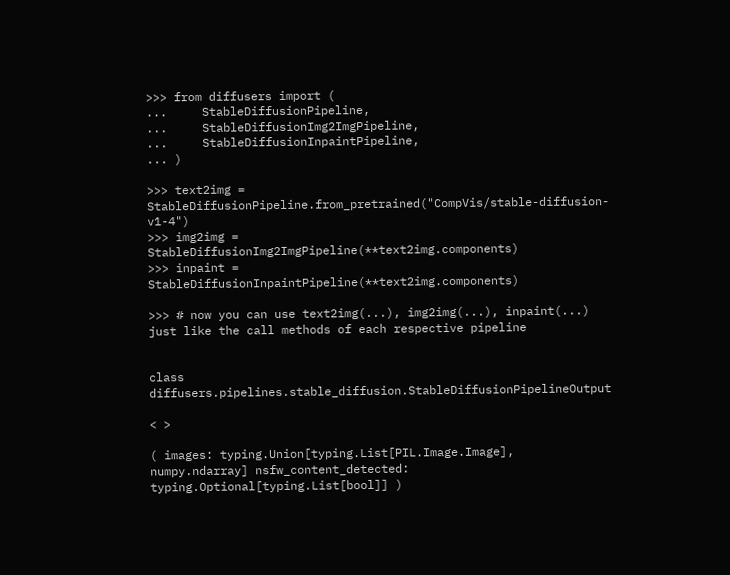>>> from diffusers import (
...     StableDiffusionPipeline,
...     StableDiffusionImg2ImgPipeline,
...     StableDiffusionInpaintPipeline,
... )

>>> text2img = StableDiffusionPipeline.from_pretrained("CompVis/stable-diffusion-v1-4")
>>> img2img = StableDiffusionImg2ImgPipeline(**text2img.components)
>>> inpaint = StableDiffusionInpaintPipeline(**text2img.components)

>>> # now you can use text2img(...), img2img(...), inpaint(...) just like the call methods of each respective pipeline


class diffusers.pipelines.stable_diffusion.StableDiffusionPipelineOutput

< >

( images: typing.Union[typing.List[PIL.Image.Image], numpy.ndarray] nsfw_content_detected: typing.Optional[typing.List[bool]] )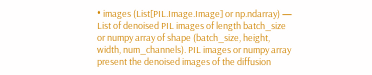• images (List[PIL.Image.Image] or np.ndarray) — List of denoised PIL images of length batch_size or numpy array of shape (batch_size, height, width, num_channels). PIL images or numpy array present the denoised images of the diffusion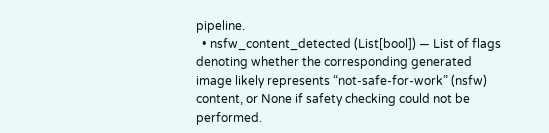pipeline.
  • nsfw_content_detected (List[bool]) — List of flags denoting whether the corresponding generated image likely represents “not-safe-for-work” (nsfw) content, or None if safety checking could not be performed.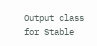Output class for Stable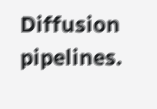Diffusion pipelines.